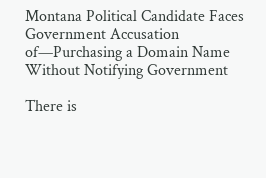Montana Political Candidate Faces Government Accusation of—Purchasing a Domain Name Without Notifying Government

There is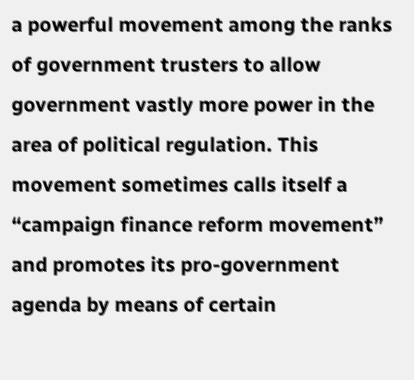a powerful movement among the ranks of government trusters to allow government vastly more power in the area of political regulation. This movement sometimes calls itself a “campaign finance reform movement” and promotes its pro-government agenda by means of certain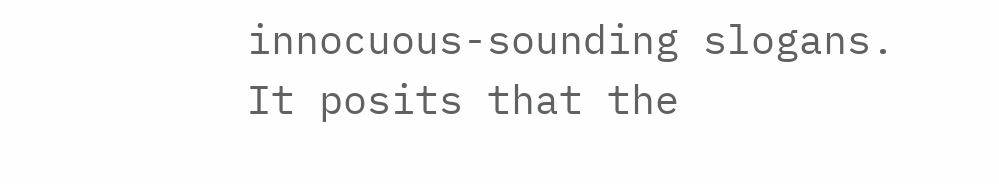innocuous-sounding slogans. It posits that the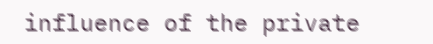influence of the private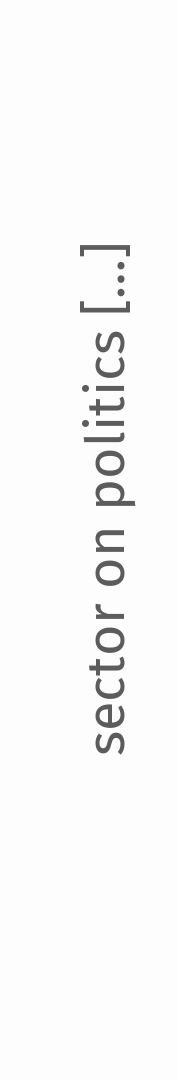sector on politics […]